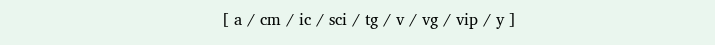[ a / cm / ic / sci / tg / v / vg / vip / y ]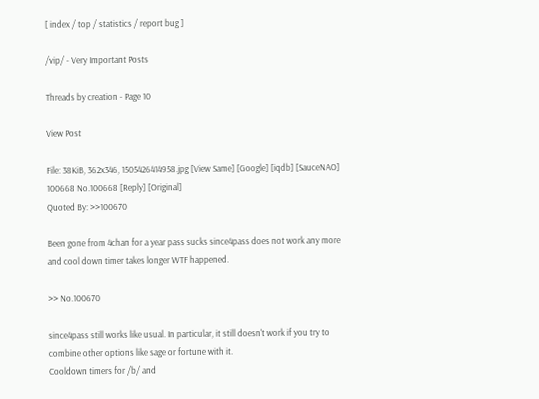[ index / top / statistics / report bug ]

/vip/ - Very Important Posts

Threads by creation - Page 10

View Post

File: 38KiB, 362x346, 1505426414958.jpg [View Same] [Google] [iqdb] [SauceNAO]
100668 No.100668 [Reply] [Original]
Quoted By: >>100670

Been gone from 4chan for a year pass sucks since4pass does not work any more and cool down timer takes longer WTF happened.

>> No.100670

since4pass still works like usual. In particular, it still doesn't work if you try to combine other options like sage or fortune with it.
Cooldown timers for /b/ and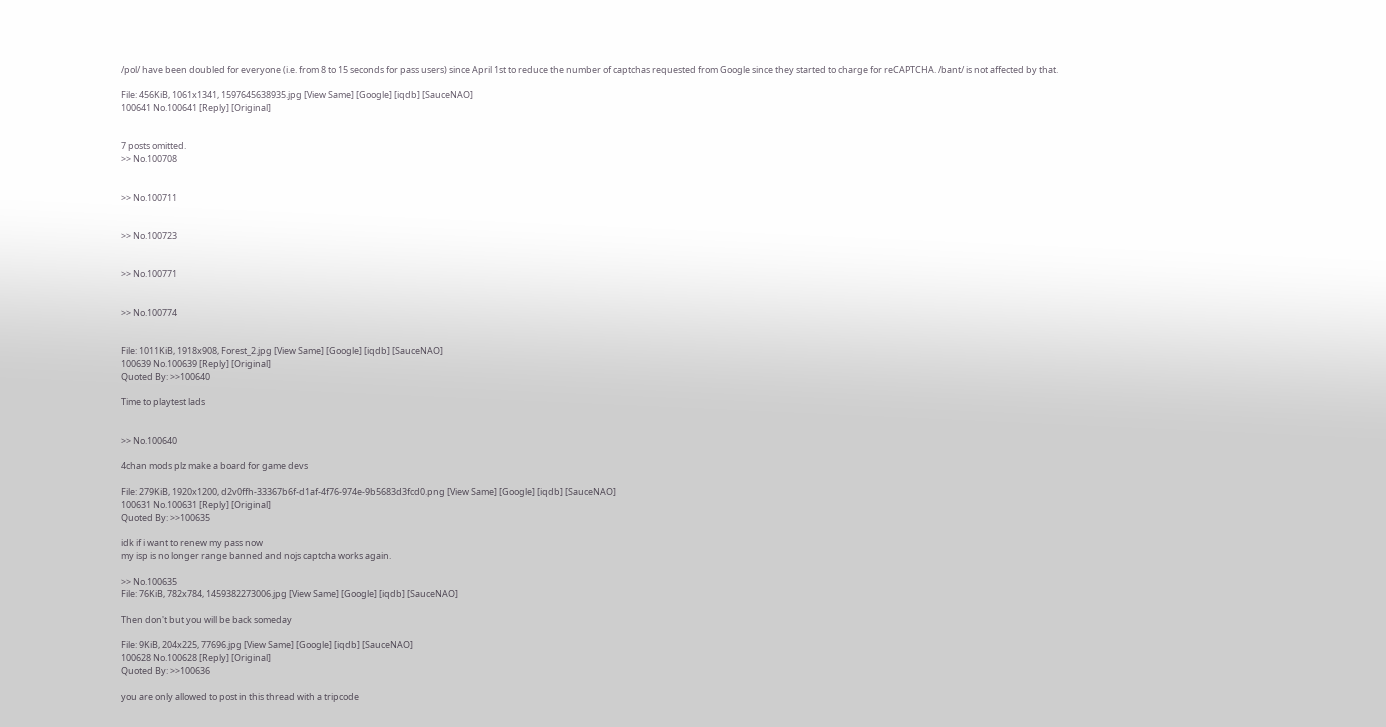/pol/ have been doubled for everyone (i.e. from 8 to 15 seconds for pass users) since April 1st to reduce the number of captchas requested from Google since they started to charge for reCAPTCHA. /bant/ is not affected by that.

File: 456KiB, 1061x1341, 1597645638935.jpg [View Same] [Google] [iqdb] [SauceNAO]
100641 No.100641 [Reply] [Original]


7 posts omitted.
>> No.100708


>> No.100711


>> No.100723


>> No.100771


>> No.100774


File: 1011KiB, 1918x908, Forest_2.jpg [View Same] [Google] [iqdb] [SauceNAO]
100639 No.100639 [Reply] [Original]
Quoted By: >>100640

Time to playtest lads


>> No.100640

4chan mods plz make a board for game devs

File: 279KiB, 1920x1200, d2v0ffh-33367b6f-d1af-4f76-974e-9b5683d3fcd0.png [View Same] [Google] [iqdb] [SauceNAO]
100631 No.100631 [Reply] [Original]
Quoted By: >>100635

idk if i want to renew my pass now
my isp is no longer range banned and nojs captcha works again.

>> No.100635
File: 76KiB, 782x784, 1459382273006.jpg [View Same] [Google] [iqdb] [SauceNAO]

Then don't but you will be back someday

File: 9KiB, 204x225, 77696.jpg [View Same] [Google] [iqdb] [SauceNAO]
100628 No.100628 [Reply] [Original]
Quoted By: >>100636

you are only allowed to post in this thread with a tripcode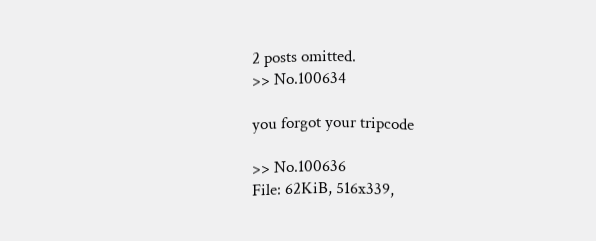2 posts omitted.
>> No.100634

you forgot your tripcode

>> No.100636
File: 62KiB, 516x339,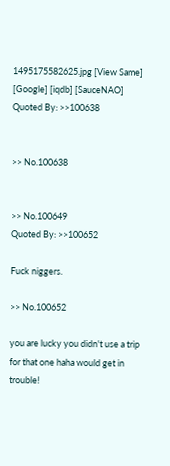1495175582625.jpg [View Same] [Google] [iqdb] [SauceNAO]
Quoted By: >>100638


>> No.100638


>> No.100649
Quoted By: >>100652

Fuck niggers.

>> No.100652

you are lucky you didn't use a trip for that one haha would get in trouble!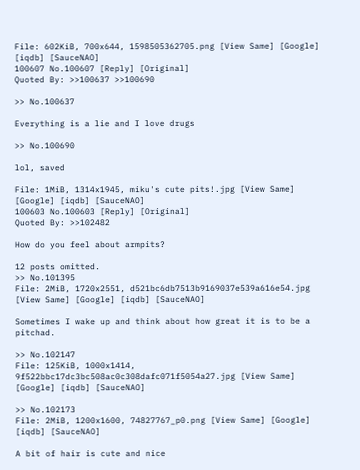File: 602KiB, 700x644, 1598505362705.png [View Same] [Google] [iqdb] [SauceNAO]
100607 No.100607 [Reply] [Original]
Quoted By: >>100637 >>100690

>> No.100637

Everything is a lie and I love drugs

>> No.100690

lol, saved

File: 1MiB, 1314x1945, miku's cute pits!.jpg [View Same] [Google] [iqdb] [SauceNAO]
100603 No.100603 [Reply] [Original]
Quoted By: >>102482

How do you feel about armpits?

12 posts omitted.
>> No.101395
File: 2MiB, 1720x2551, d521bc6db7513b9169037e539a616e54.jpg [View Same] [Google] [iqdb] [SauceNAO]

Sometimes I wake up and think about how great it is to be a pitchad.

>> No.102147
File: 125KiB, 1000x1414, 9f522bbc17dc3bc508ac0c308dafc071f5054a27.jpg [View Same] [Google] [iqdb] [SauceNAO]

>> No.102173
File: 2MiB, 1200x1600, 74827767_p0.png [View Same] [Google] [iqdb] [SauceNAO]

A bit of hair is cute and nice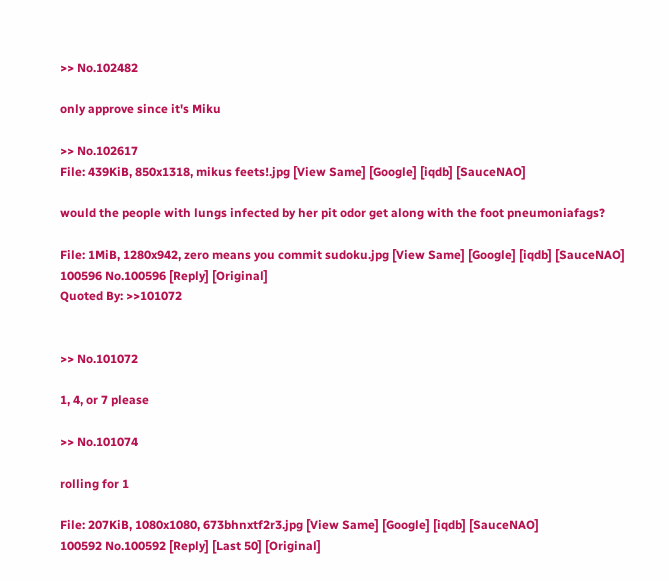>> No.102482

only approve since it's Miku

>> No.102617
File: 439KiB, 850x1318, mikus feets!.jpg [View Same] [Google] [iqdb] [SauceNAO]

would the people with lungs infected by her pit odor get along with the foot pneumoniafags?

File: 1MiB, 1280x942, zero means you commit sudoku.jpg [View Same] [Google] [iqdb] [SauceNAO]
100596 No.100596 [Reply] [Original]
Quoted By: >>101072


>> No.101072

1, 4, or 7 please

>> No.101074

rolling for 1

File: 207KiB, 1080x1080, 673bhnxtf2r3.jpg [View Same] [Google] [iqdb] [SauceNAO]
100592 No.100592 [Reply] [Last 50] [Original]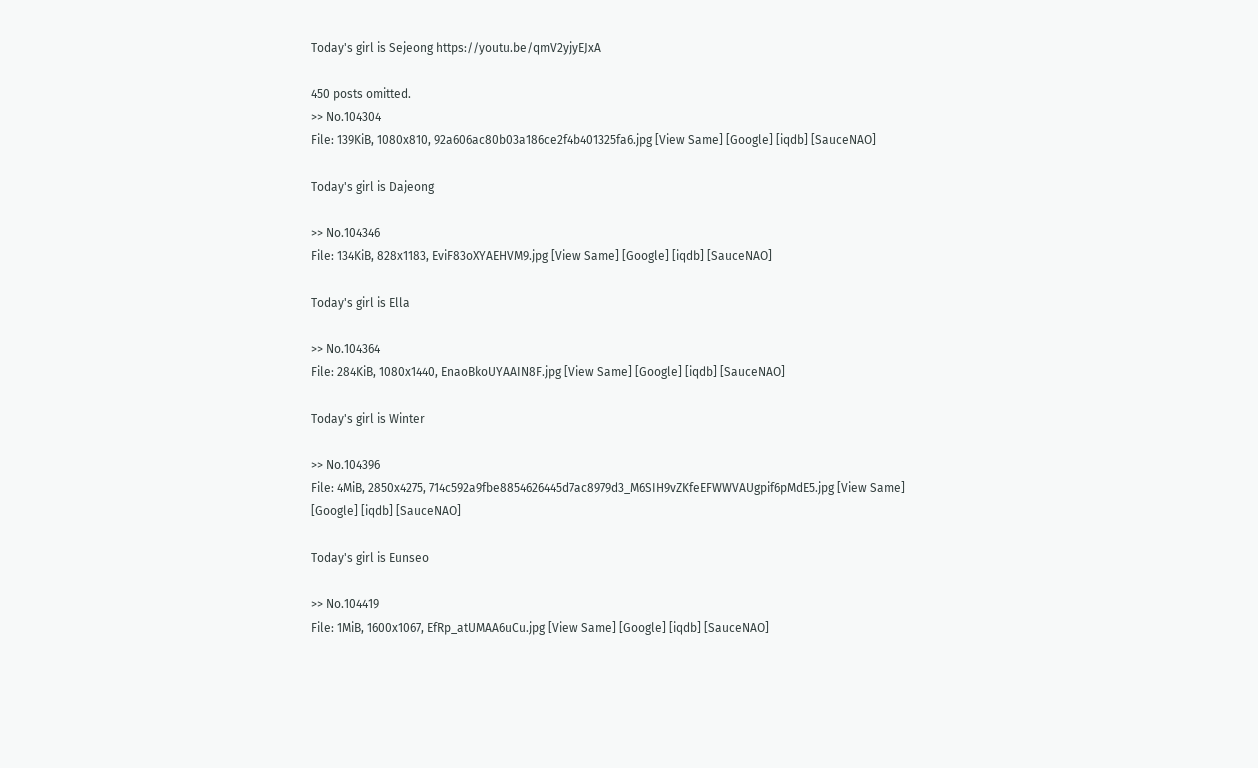Today's girl is Sejeong https://youtu.be/qmV2yjyEJxA

450 posts omitted.
>> No.104304
File: 139KiB, 1080x810, 92a606ac80b03a186ce2f4b401325fa6.jpg [View Same] [Google] [iqdb] [SauceNAO]

Today's girl is Dajeong

>> No.104346
File: 134KiB, 828x1183, EviF83oXYAEHVM9.jpg [View Same] [Google] [iqdb] [SauceNAO]

Today's girl is Ella

>> No.104364
File: 284KiB, 1080x1440, EnaoBkoUYAAIN8F.jpg [View Same] [Google] [iqdb] [SauceNAO]

Today's girl is Winter

>> No.104396
File: 4MiB, 2850x4275, 714c592a9fbe8854626445d7ac8979d3_M6SIH9vZKfeEFWWVAUgpif6pMdE5.jpg [View Same] [Google] [iqdb] [SauceNAO]

Today's girl is Eunseo

>> No.104419
File: 1MiB, 1600x1067, EfRp_atUMAA6uCu.jpg [View Same] [Google] [iqdb] [SauceNAO]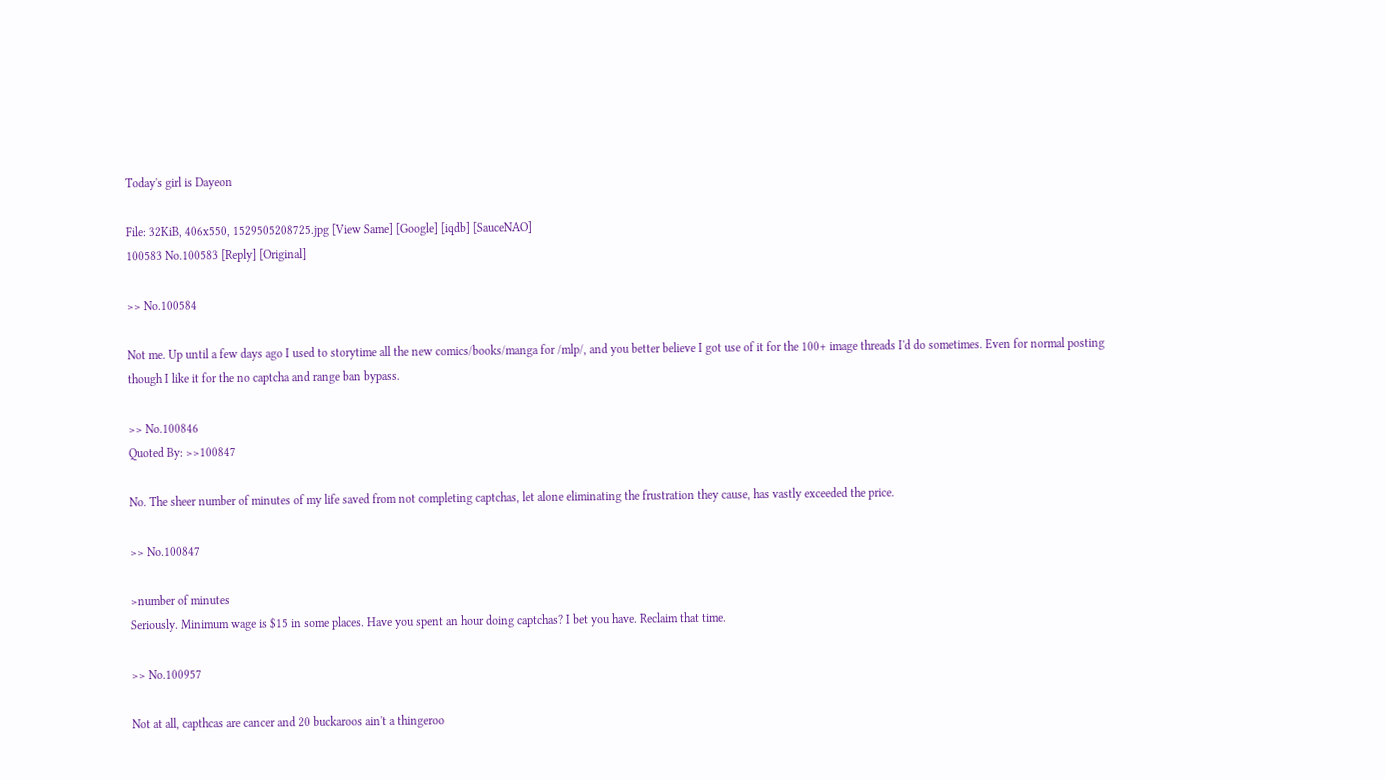Today's girl is Dayeon

File: 32KiB, 406x550, 1529505208725.jpg [View Same] [Google] [iqdb] [SauceNAO]
100583 No.100583 [Reply] [Original]

>> No.100584

Not me. Up until a few days ago I used to storytime all the new comics/books/manga for /mlp/, and you better believe I got use of it for the 100+ image threads I'd do sometimes. Even for normal posting though I like it for the no captcha and range ban bypass.

>> No.100846
Quoted By: >>100847

No. The sheer number of minutes of my life saved from not completing captchas, let alone eliminating the frustration they cause, has vastly exceeded the price.

>> No.100847

>number of minutes
Seriously. Minimum wage is $15 in some places. Have you spent an hour doing captchas? I bet you have. Reclaim that time.

>> No.100957

Not at all, capthcas are cancer and 20 buckaroos ain't a thingeroo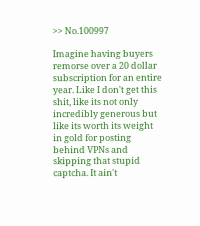>> No.100997

Imagine having buyers remorse over a 20 dollar subscription for an entire year. Like I don't get this shit, like its not only incredibly generous but like its worth its weight in gold for posting behind VPNs and skipping that stupid captcha. It ain't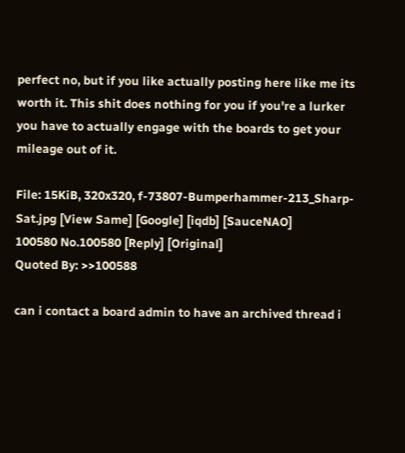perfect no, but if you like actually posting here like me its worth it. This shit does nothing for you if you're a lurker you have to actually engage with the boards to get your mileage out of it.

File: 15KiB, 320x320, f-73807-Bumperhammer-213_Sharp-Sat.jpg [View Same] [Google] [iqdb] [SauceNAO]
100580 No.100580 [Reply] [Original]
Quoted By: >>100588

can i contact a board admin to have an archived thread i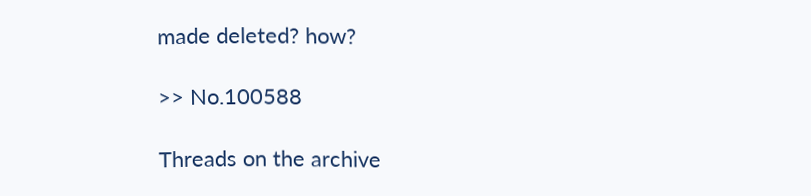made deleted? how?

>> No.100588

Threads on the archive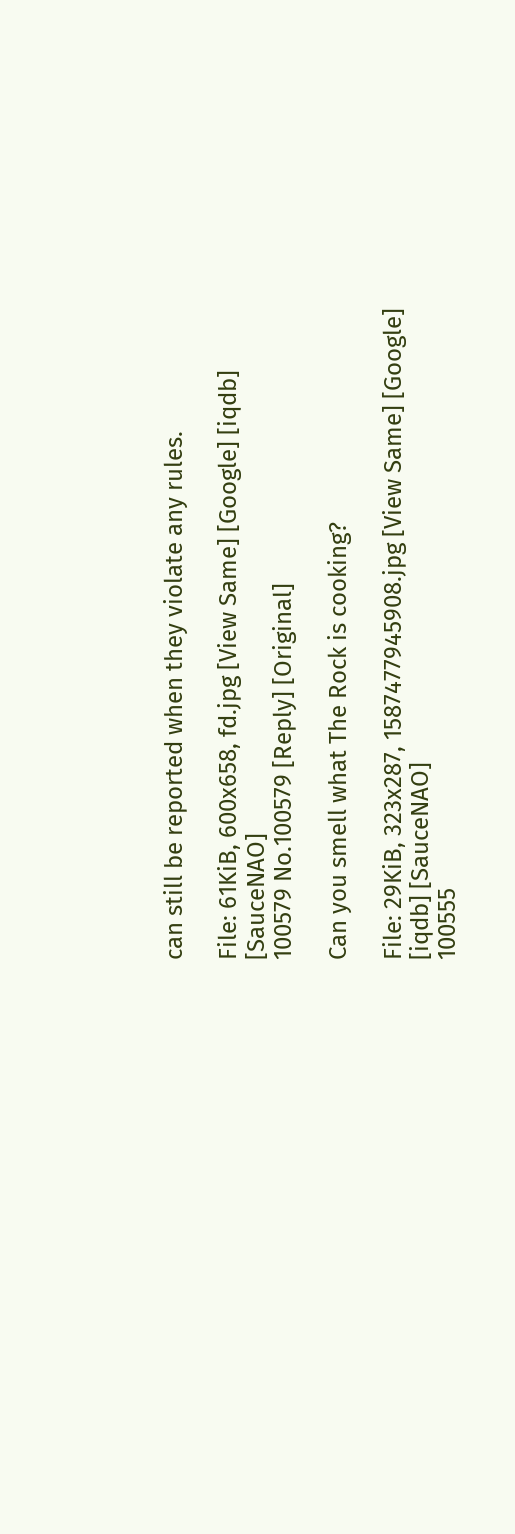can still be reported when they violate any rules.

File: 61KiB, 600x658, fd.jpg [View Same] [Google] [iqdb] [SauceNAO]
100579 No.100579 [Reply] [Original]

Can you smell what The Rock is cooking?

File: 29KiB, 323x287, 1587477945908.jpg [View Same] [Google] [iqdb] [SauceNAO]
100555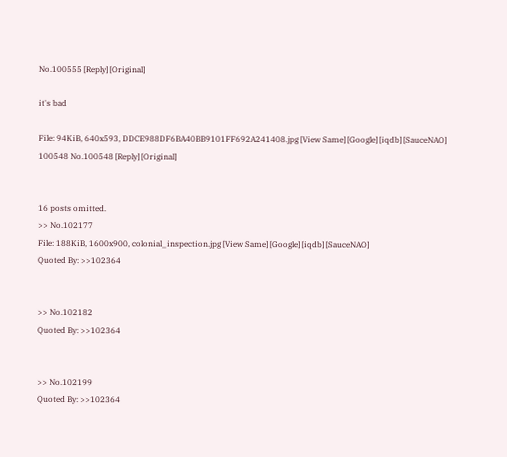No.100555 [Reply] [Original]

it's bad

File: 94KiB, 640x593, DDCE988DF6BA40BB9101FF692A241408.jpg [View Same] [Google] [iqdb] [SauceNAO]
100548 No.100548 [Reply] [Original]


16 posts omitted.
>> No.102177
File: 188KiB, 1600x900, colonial_inspection.jpg [View Same] [Google] [iqdb] [SauceNAO]
Quoted By: >>102364


>> No.102182
Quoted By: >>102364


>> No.102199
Quoted By: >>102364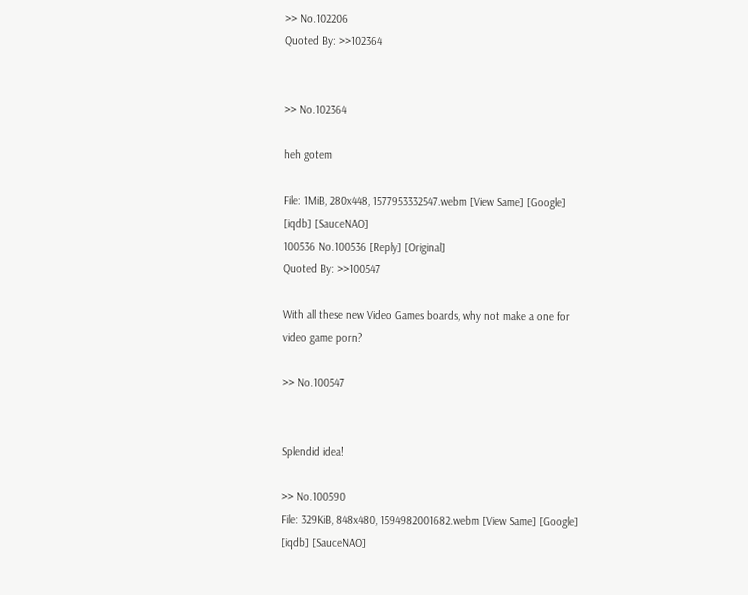>> No.102206
Quoted By: >>102364


>> No.102364

heh gotem

File: 1MiB, 280x448, 1577953332547.webm [View Same] [Google] [iqdb] [SauceNAO]
100536 No.100536 [Reply] [Original]
Quoted By: >>100547

With all these new Video Games boards, why not make a one for video game porn?

>> No.100547


Splendid idea!

>> No.100590
File: 329KiB, 848x480, 1594982001682.webm [View Same] [Google] [iqdb] [SauceNAO]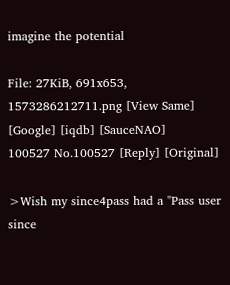imagine the potential

File: 27KiB, 691x653, 1573286212711.png [View Same] [Google] [iqdb] [SauceNAO]
100527 No.100527 [Reply] [Original]

>Wish my since4pass had a "Pass user since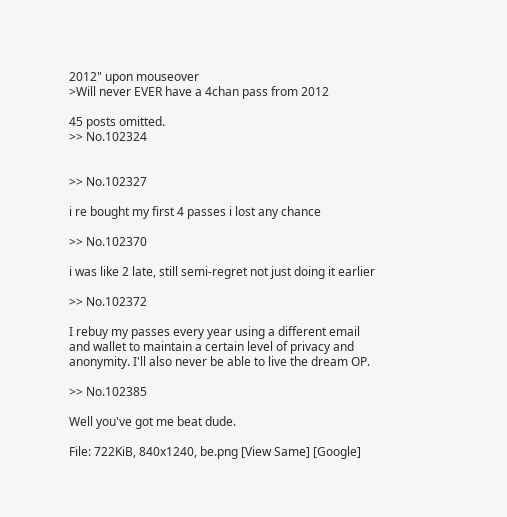2012" upon mouseover
>Will never EVER have a 4chan pass from 2012

45 posts omitted.
>> No.102324


>> No.102327

i re bought my first 4 passes i lost any chance

>> No.102370

i was like 2 late, still semi-regret not just doing it earlier

>> No.102372

I rebuy my passes every year using a different email and wallet to maintain a certain level of privacy and anonymity. I'll also never be able to live the dream OP.

>> No.102385

Well you've got me beat dude.

File: 722KiB, 840x1240, be.png [View Same] [Google]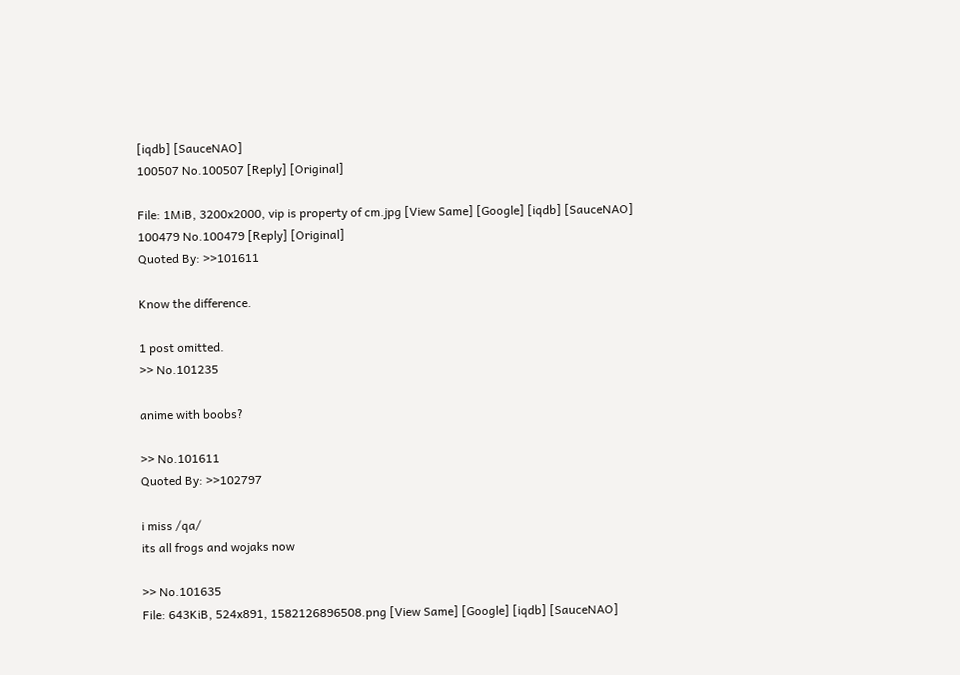[iqdb] [SauceNAO]
100507 No.100507 [Reply] [Original]

File: 1MiB, 3200x2000, vip is property of cm.jpg [View Same] [Google] [iqdb] [SauceNAO]
100479 No.100479 [Reply] [Original]
Quoted By: >>101611

Know the difference.

1 post omitted.
>> No.101235

anime with boobs?

>> No.101611
Quoted By: >>102797

i miss /qa/
its all frogs and wojaks now

>> No.101635
File: 643KiB, 524x891, 1582126896508.png [View Same] [Google] [iqdb] [SauceNAO]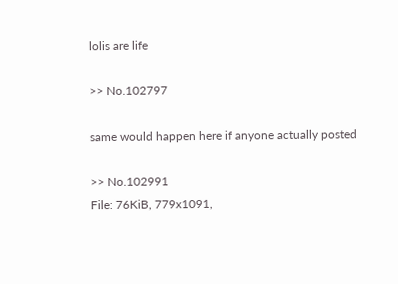lolis are life

>> No.102797

same would happen here if anyone actually posted

>> No.102991
File: 76KiB, 779x1091,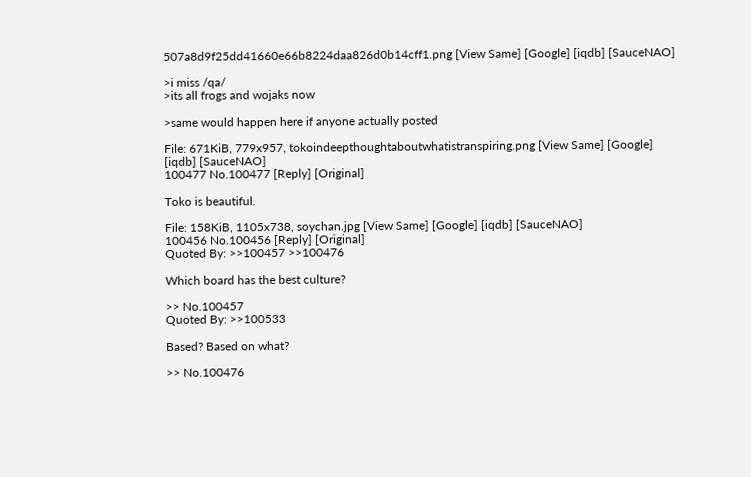507a8d9f25dd41660e66b8224daa826d0b14cff1.png [View Same] [Google] [iqdb] [SauceNAO]

>i miss /qa/
>its all frogs and wojaks now

>same would happen here if anyone actually posted

File: 671KiB, 779x957, tokoindeepthoughtaboutwhatistranspiring.png [View Same] [Google] [iqdb] [SauceNAO]
100477 No.100477 [Reply] [Original]

Toko is beautiful.

File: 158KiB, 1105x738, soychan.jpg [View Same] [Google] [iqdb] [SauceNAO]
100456 No.100456 [Reply] [Original]
Quoted By: >>100457 >>100476

Which board has the best culture?

>> No.100457
Quoted By: >>100533

Based? Based on what?

>> No.100476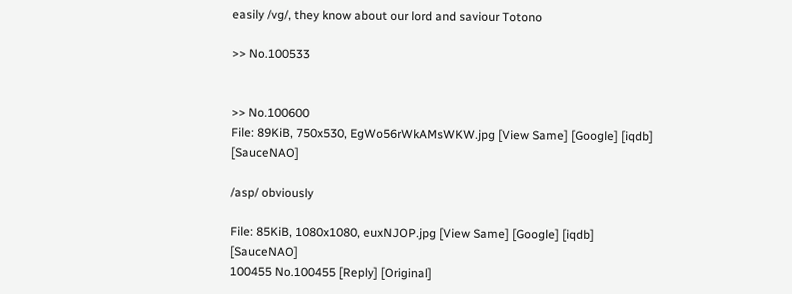easily /vg/, they know about our lord and saviour Totono

>> No.100533


>> No.100600
File: 89KiB, 750x530, EgWo56rWkAMsWKW.jpg [View Same] [Google] [iqdb] [SauceNAO]

/asp/ obviously

File: 85KiB, 1080x1080, euxNJOP.jpg [View Same] [Google] [iqdb] [SauceNAO]
100455 No.100455 [Reply] [Original]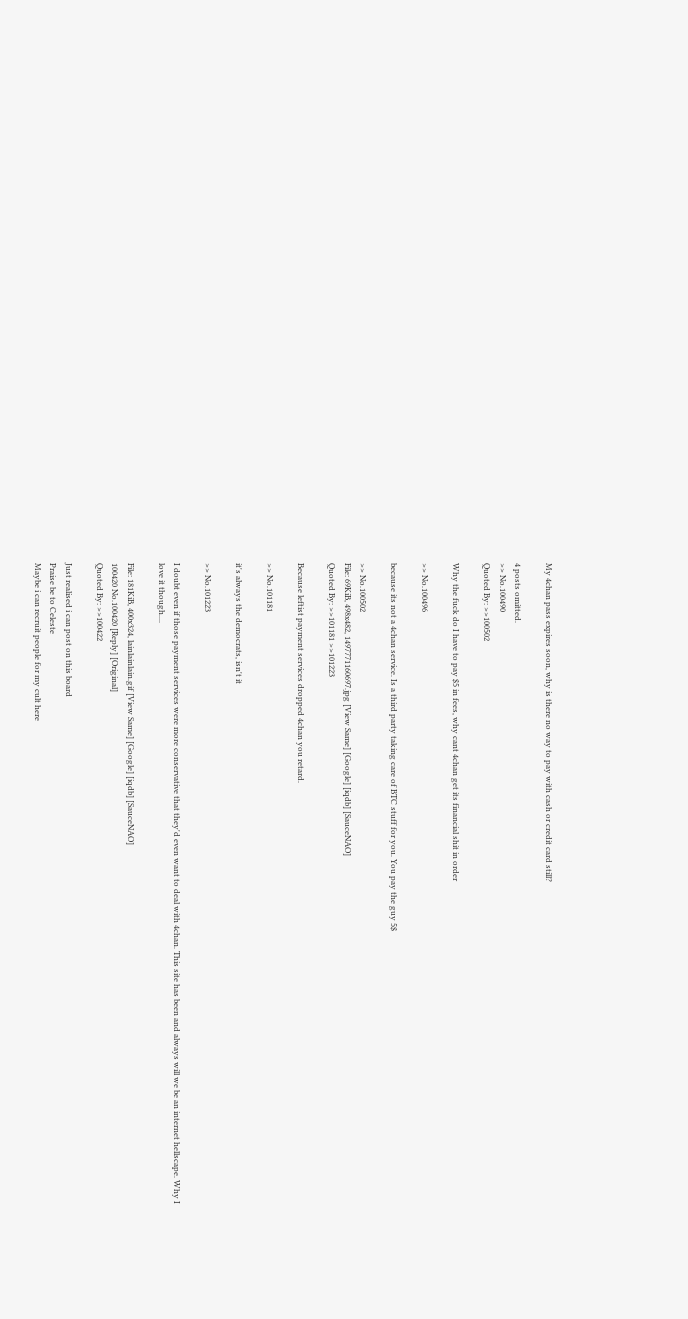My 4chan pass expires soon, why is there no way to pay with cash or credit card still?

4 posts omitted.
>> No.100490
Quoted By: >>100502

Why the fuck do I have to pay $5 in fees, why cant 4chan get its financial shit in order

>> No.100496

because its not a 4chan service. Is a third party taking care of BTC stuff for you. You pay the guy 5$

>> No.100502
File: 69KiB, 498x482, 1497771160697.jpg [View Same] [Google] [iqdb] [SauceNAO]
Quoted By: >>101181 >>101223

Because leftist payment services dropped 4chan you retard.

>> No.101181

it's always the democrats, isn't it

>> No.101223

I doubt even if those payment services were more conservative that they'd even want to deal with 4chan. This site has been and always will we be an internet hellscape. Why I love it though....

File: 181KiB, 400x324, lainlainlain.gif [View Same] [Google] [iqdb] [SauceNAO]
100420 No.100420 [Reply] [Original]
Quoted By: >>100422

Just realised i can post on this board
Praise be to Celeste
Maybe i can recruit people for my cult here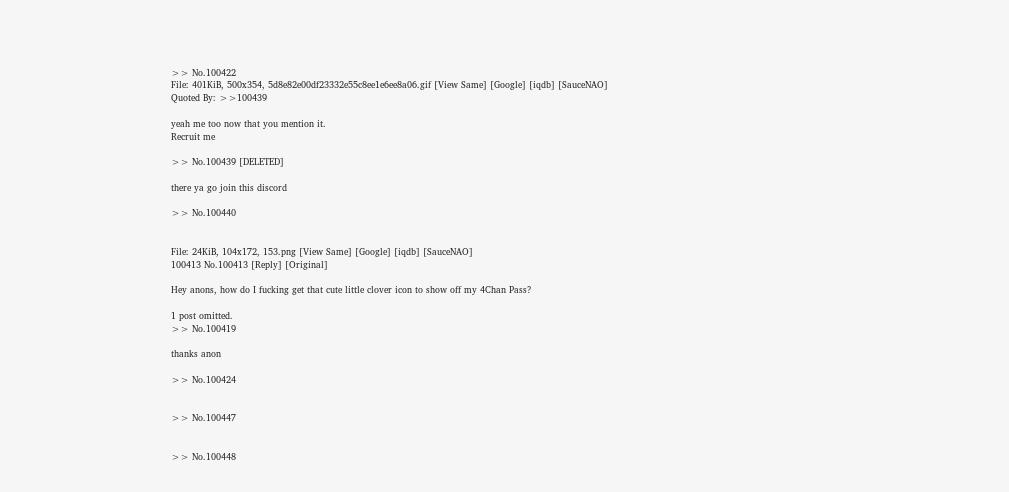>> No.100422
File: 401KiB, 500x354, 5d8e82e00df23332e55c8ee1e6ee8a06.gif [View Same] [Google] [iqdb] [SauceNAO]
Quoted By: >>100439

yeah me too now that you mention it.
Recruit me

>> No.100439 [DELETED]

there ya go join this discord

>> No.100440


File: 24KiB, 104x172, 153.png [View Same] [Google] [iqdb] [SauceNAO]
100413 No.100413 [Reply] [Original]

Hey anons, how do I fucking get that cute little clover icon to show off my 4Chan Pass?

1 post omitted.
>> No.100419

thanks anon

>> No.100424


>> No.100447


>> No.100448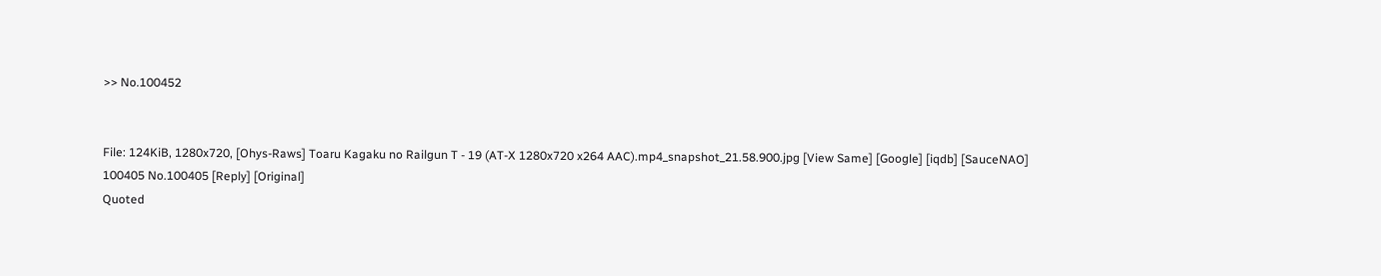>> No.100452


File: 124KiB, 1280x720, [Ohys-Raws] Toaru Kagaku no Railgun T - 19 (AT-X 1280x720 x264 AAC).mp4_snapshot_21.58.900.jpg [View Same] [Google] [iqdb] [SauceNAO]
100405 No.100405 [Reply] [Original]
Quoted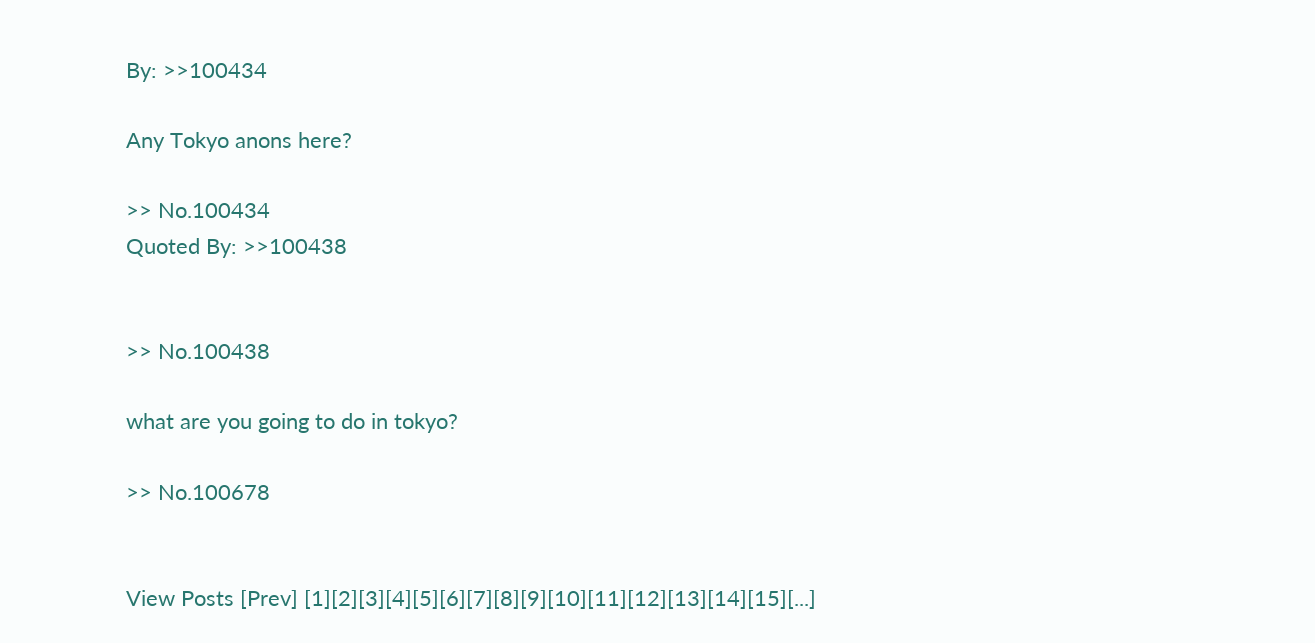By: >>100434

Any Tokyo anons here?

>> No.100434
Quoted By: >>100438


>> No.100438

what are you going to do in tokyo?

>> No.100678


View Posts [Prev] [1][2][3][4][5][6][7][8][9][10][11][12][13][14][15][...]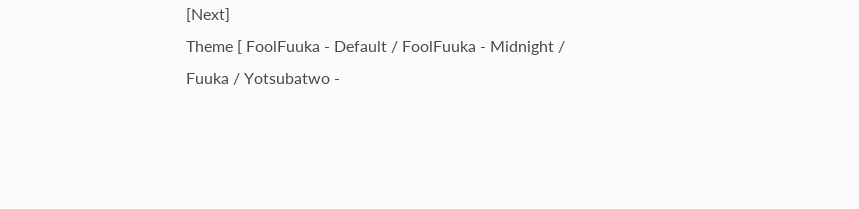[Next]
Theme [ FoolFuuka - Default / FoolFuuka - Midnight / Fuuka / Yotsubatwo -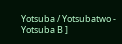Yotsuba / Yotsubatwo - Yotsuba B ]